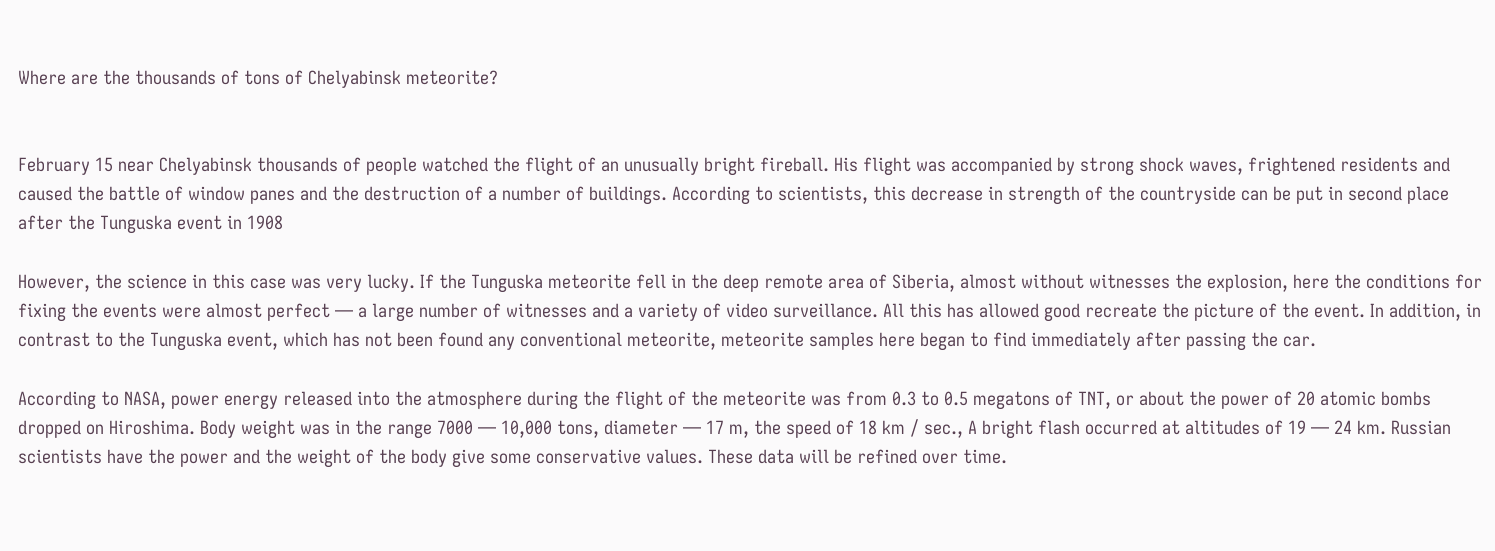Where are the thousands of tons of Chelyabinsk meteorite?


February 15 near Chelyabinsk thousands of people watched the flight of an unusually bright fireball. His flight was accompanied by strong shock waves, frightened residents and caused the battle of window panes and the destruction of a number of buildings. According to scientists, this decrease in strength of the countryside can be put in second place after the Tunguska event in 1908

However, the science in this case was very lucky. If the Tunguska meteorite fell in the deep remote area of Siberia, almost without witnesses the explosion, here the conditions for fixing the events were almost perfect — a large number of witnesses and a variety of video surveillance. All this has allowed good recreate the picture of the event. In addition, in contrast to the Tunguska event, which has not been found any conventional meteorite, meteorite samples here began to find immediately after passing the car.

According to NASA, power energy released into the atmosphere during the flight of the meteorite was from 0.3 to 0.5 megatons of TNT, or about the power of 20 atomic bombs dropped on Hiroshima. Body weight was in the range 7000 — 10,000 tons, diameter — 17 m, the speed of 18 km / sec., A bright flash occurred at altitudes of 19 — 24 km. Russian scientists have the power and the weight of the body give some conservative values. These data will be refined over time.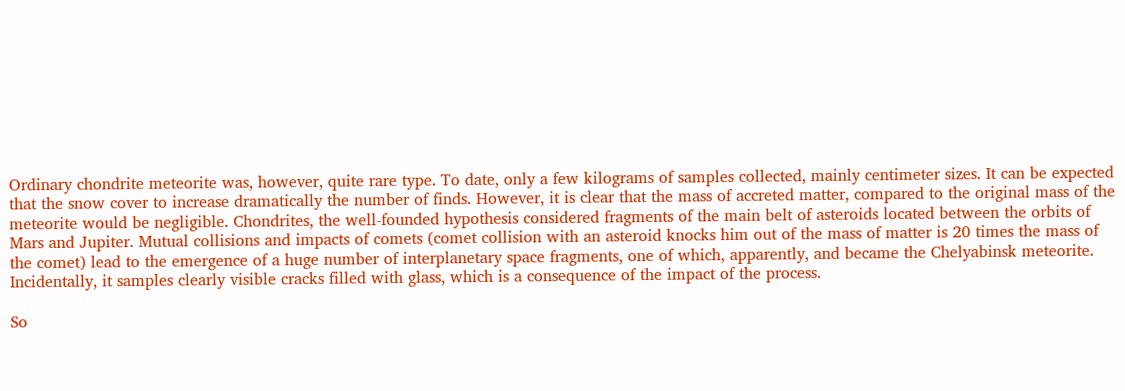Ordinary chondrite meteorite was, however, quite rare type. To date, only a few kilograms of samples collected, mainly centimeter sizes. It can be expected that the snow cover to increase dramatically the number of finds. However, it is clear that the mass of accreted matter, compared to the original mass of the meteorite would be negligible. Chondrites, the well-founded hypothesis considered fragments of the main belt of asteroids located between the orbits of Mars and Jupiter. Mutual collisions and impacts of comets (comet collision with an asteroid knocks him out of the mass of matter is 20 times the mass of the comet) lead to the emergence of a huge number of interplanetary space fragments, one of which, apparently, and became the Chelyabinsk meteorite. Incidentally, it samples clearly visible cracks filled with glass, which is a consequence of the impact of the process.

So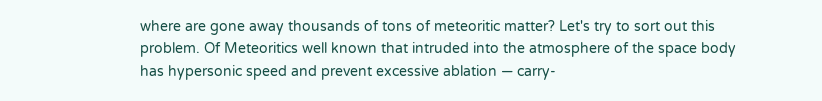where are gone away thousands of tons of meteoritic matter? Let's try to sort out this problem. Of Meteoritics well known that intruded into the atmosphere of the space body has hypersonic speed and prevent excessive ablation — carry-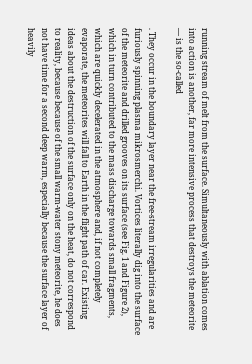running stream of melt from the surface. Simultaneously with ablation comes into action is another, far more intensive process that destroys the meteorite — is the so-called

. They occur in the boundary layer near the free-stream irregularities and are furiously spinning plasma mikrosmerchi. Vortices literally dig into the surface of the meteorite and drilled grooves on its surface (see Fig. 1 and Figure 2), which in turn contributed to the mass discharge towards small fragments, which are quickly decelerated in the atmosphere and, if not completely evaporate, the meteorites will fall to Earth in the flight path of car. Existing ideas about the destruction of the surface only on the heat, do not correspond to reality, because because of the small warm-water stony meteorite, he does not have time for a second deep warm, especially because the surface layer of heavily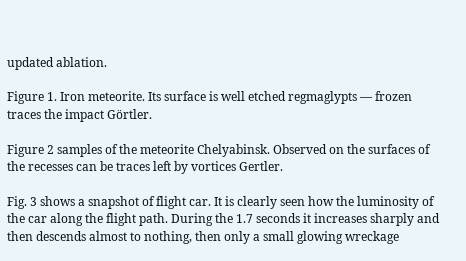updated ablation.

Figure 1. Iron meteorite. Its surface is well etched regmaglypts — frozen traces the impact Görtler.

Figure 2 samples of the meteorite Chelyabinsk. Observed on the surfaces of the recesses can be traces left by vortices Gertler.

Fig. 3 shows a snapshot of flight car. It is clearly seen how the luminosity of the car along the flight path. During the 1.7 seconds it increases sharply and then descends almost to nothing, then only a small glowing wreckage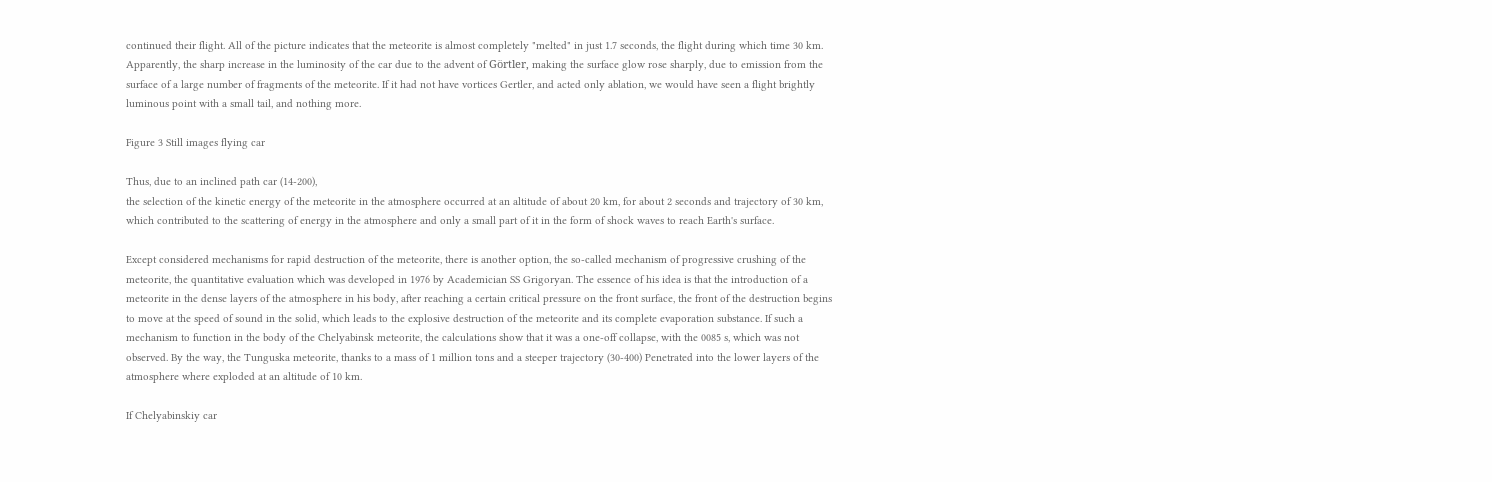continued their flight. All of the picture indicates that the meteorite is almost completely "melted" in just 1.7 seconds, the flight during which time 30 km. Apparently, the sharp increase in the luminosity of the car due to the advent of Görtler, making the surface glow rose sharply, due to emission from the surface of a large number of fragments of the meteorite. If it had not have vortices Gertler, and acted only ablation, we would have seen a flight brightly luminous point with a small tail, and nothing more.

Figure 3 Still images flying car

Thus, due to an inclined path car (14-200),
the selection of the kinetic energy of the meteorite in the atmosphere occurred at an altitude of about 20 km, for about 2 seconds and trajectory of 30 km, which contributed to the scattering of energy in the atmosphere and only a small part of it in the form of shock waves to reach Earth's surface.

Except considered mechanisms for rapid destruction of the meteorite, there is another option, the so-called mechanism of progressive crushing of the meteorite, the quantitative evaluation which was developed in 1976 by Academician SS Grigoryan. The essence of his idea is that the introduction of a meteorite in the dense layers of the atmosphere in his body, after reaching a certain critical pressure on the front surface, the front of the destruction begins to move at the speed of sound in the solid, which leads to the explosive destruction of the meteorite and its complete evaporation substance. If such a mechanism to function in the body of the Chelyabinsk meteorite, the calculations show that it was a one-off collapse, with the 0085 s, which was not observed. By the way, the Tunguska meteorite, thanks to a mass of 1 million tons and a steeper trajectory (30-400) Penetrated into the lower layers of the atmosphere where exploded at an altitude of 10 km.

If Chelyabinskiy car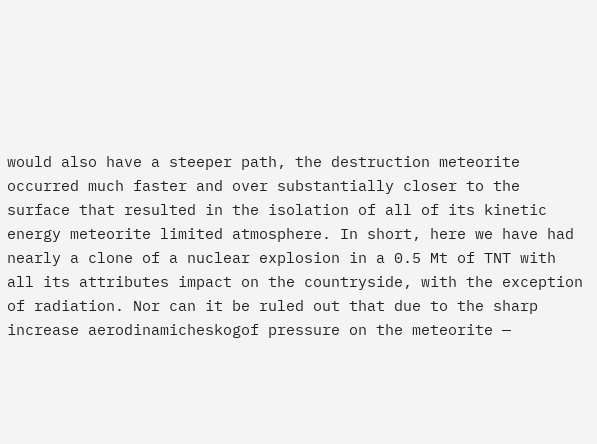would also have a steeper path, the destruction meteorite occurred much faster and over substantially closer to the surface that resulted in the isolation of all of its kinetic energy meteorite limited atmosphere. In short, here we have had nearly a clone of a nuclear explosion in a 0.5 Mt of TNT with all its attributes impact on the countryside, with the exception of radiation. Nor can it be ruled out that due to the sharp increase aerodinamicheskogof pressure on the meteorite —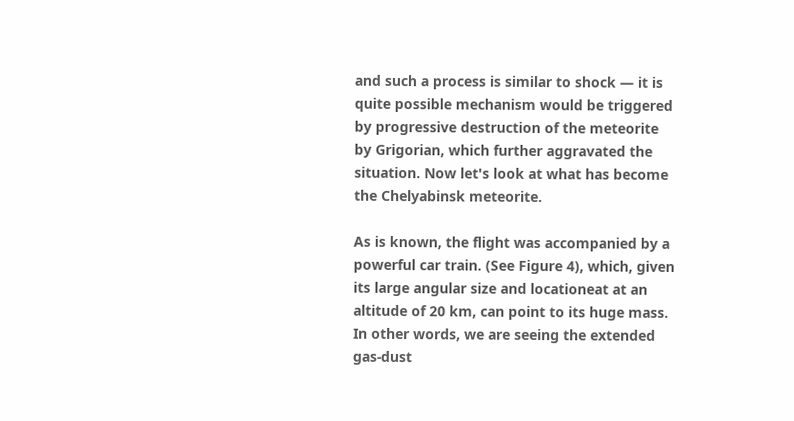and such a process is similar to shock — it is quite possible mechanism would be triggered by progressive destruction of the meteorite by Grigorian, which further aggravated the situation. Now let's look at what has become the Chelyabinsk meteorite.

As is known, the flight was accompanied by a powerful car train. (See Figure 4), which, given its large angular size and locationeat at an altitude of 20 km, can point to its huge mass. In other words, we are seeing the extended gas-dust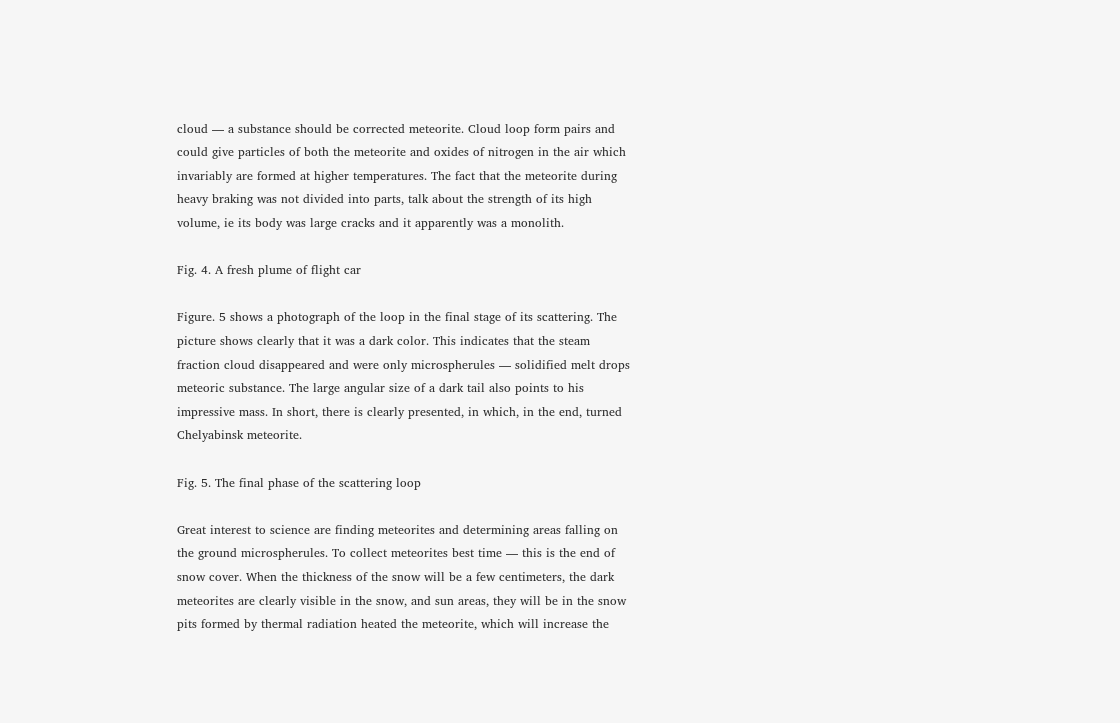cloud — a substance should be corrected meteorite. Cloud loop form pairs and could give particles of both the meteorite and oxides of nitrogen in the air which invariably are formed at higher temperatures. The fact that the meteorite during heavy braking was not divided into parts, talk about the strength of its high volume, ie its body was large cracks and it apparently was a monolith.

Fig. 4. A fresh plume of flight car

Figure. 5 shows a photograph of the loop in the final stage of its scattering. The picture shows clearly that it was a dark color. This indicates that the steam fraction cloud disappeared and were only microspherules — solidified melt drops meteoric substance. The large angular size of a dark tail also points to his impressive mass. In short, there is clearly presented, in which, in the end, turned Chelyabinsk meteorite.

Fig. 5. The final phase of the scattering loop

Great interest to science are finding meteorites and determining areas falling on the ground microspherules. To collect meteorites best time — this is the end of snow cover. When the thickness of the snow will be a few centimeters, the dark meteorites are clearly visible in the snow, and sun areas, they will be in the snow pits formed by thermal radiation heated the meteorite, which will increase the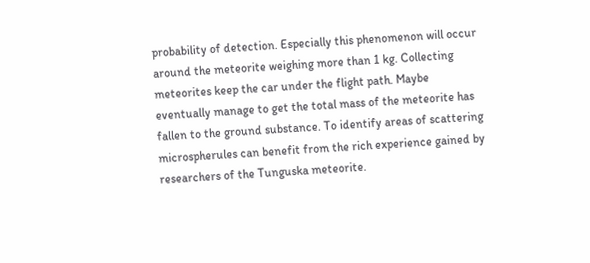probability of detection. Especially this phenomenon will occur around the meteorite weighing more than 1 kg. Collecting meteorites keep the car under the flight path. Maybe eventually manage to get the total mass of the meteorite has fallen to the ground substance. To identify areas of scattering microspherules can benefit from the rich experience gained by researchers of the Tunguska meteorite.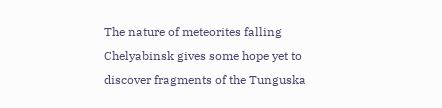The nature of meteorites falling Chelyabinsk gives some hope yet to discover fragments of the Tunguska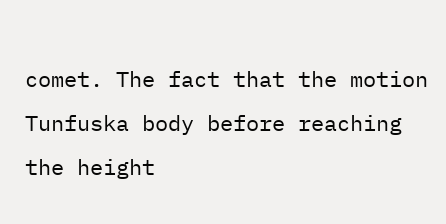comet. The fact that the motion Tunfuska body before reaching the height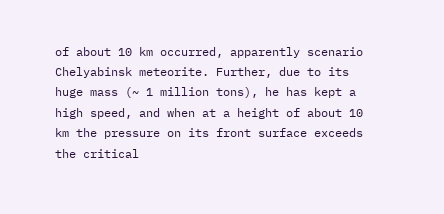of about 10 km occurred, apparently scenario Chelyabinsk meteorite. Further, due to its huge mass (~ 1 million tons), he has kept a high speed, and when at a height of about 10 km the pressure on its front surface exceeds the critical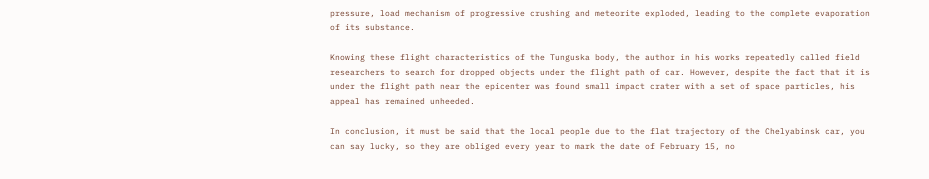pressure, load mechanism of progressive crushing and meteorite exploded, leading to the complete evaporation of its substance.

Knowing these flight characteristics of the Tunguska body, the author in his works repeatedly called field researchers to search for dropped objects under the flight path of car. However, despite the fact that it is under the flight path near the epicenter was found small impact crater with a set of space particles, his appeal has remained unheeded.

In conclusion, it must be said that the local people due to the flat trajectory of the Chelyabinsk car, you can say lucky, so they are obliged every year to mark the date of February 15, no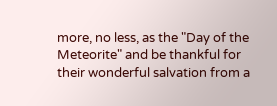more, no less, as the "Day of the Meteorite" and be thankful for their wonderful salvation from a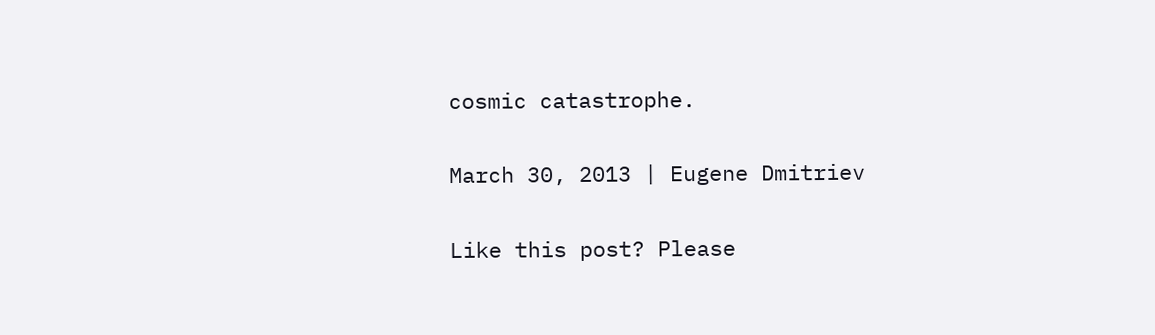cosmic catastrophe.

March 30, 2013 | Eugene Dmitriev

Like this post? Please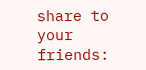share to your friends: